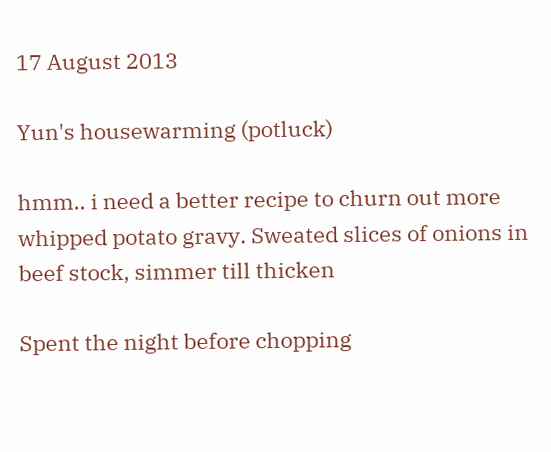17 August 2013

Yun's housewarming (potluck)

hmm.. i need a better recipe to churn out more whipped potato gravy. Sweated slices of onions in beef stock, simmer till thicken

Spent the night before chopping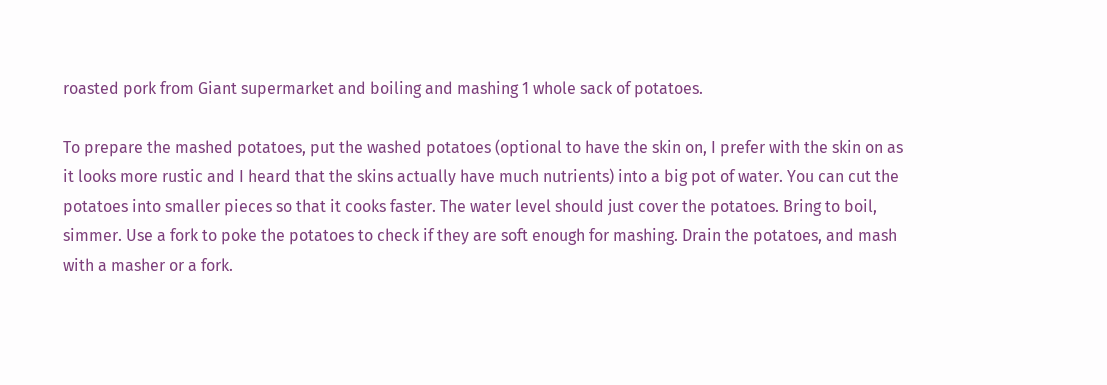roasted pork from Giant supermarket and boiling and mashing 1 whole sack of potatoes.

To prepare the mashed potatoes, put the washed potatoes (optional to have the skin on, I prefer with the skin on as it looks more rustic and I heard that the skins actually have much nutrients) into a big pot of water. You can cut the potatoes into smaller pieces so that it cooks faster. The water level should just cover the potatoes. Bring to boil, simmer. Use a fork to poke the potatoes to check if they are soft enough for mashing. Drain the potatoes, and mash with a masher or a fork.